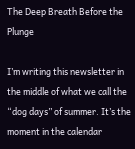The Deep Breath Before the Plunge

I’m writing this newsletter in the middle of what we call the “dog days” of summer. It’s the moment in the calendar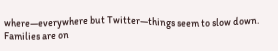where—everywhere but Twitter—things seem to slow down. Families are on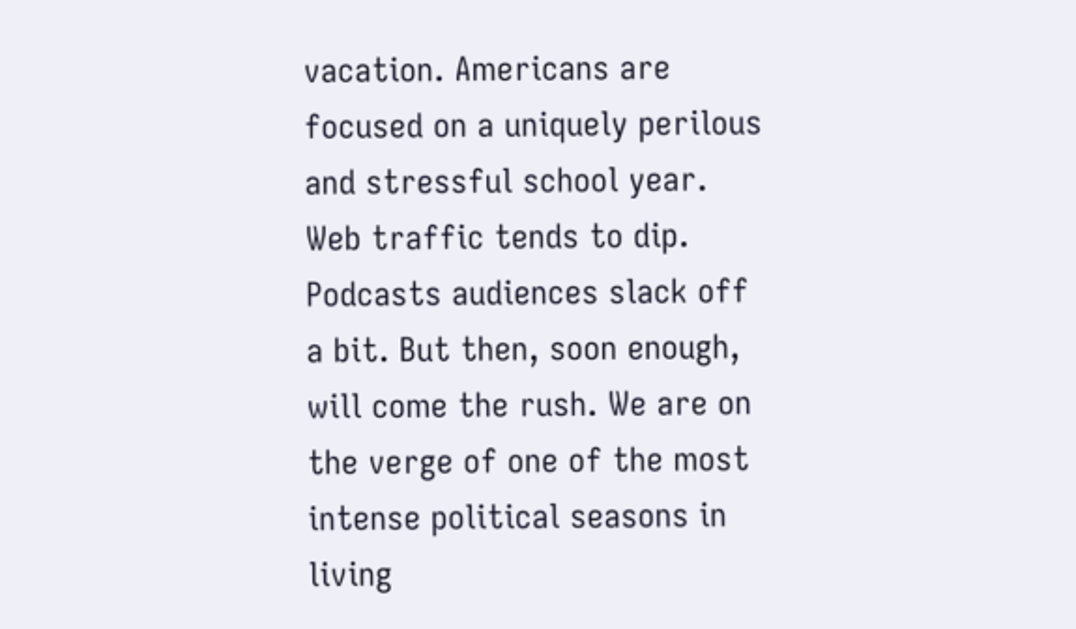vacation. Americans are focused on a uniquely perilous and stressful school year. Web traffic tends to dip. Podcasts audiences slack off a bit. But then, soon enough, will come the rush. We are on the verge of one of the most intense political seasons in living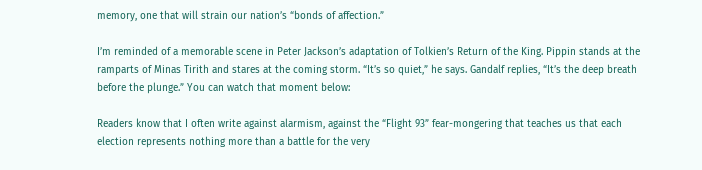memory, one that will strain our nation’s “bonds of affection.”

I’m reminded of a memorable scene in Peter Jackson’s adaptation of Tolkien’s Return of the King. Pippin stands at the ramparts of Minas Tirith and stares at the coming storm. “It’s so quiet,” he says. Gandalf replies, “It’s the deep breath before the plunge.” You can watch that moment below:

Readers know that I often write against alarmism, against the “Flight 93” fear-mongering that teaches us that each election represents nothing more than a battle for the very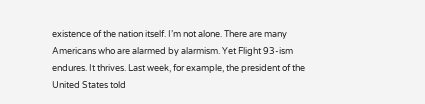existence of the nation itself. I’m not alone. There are many Americans who are alarmed by alarmism. Yet Flight 93-ism endures. It thrives. Last week, for example, the president of the United States told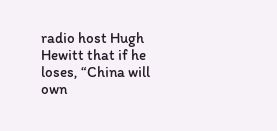radio host Hugh Hewitt that if he loses, “China will own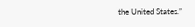the United States.”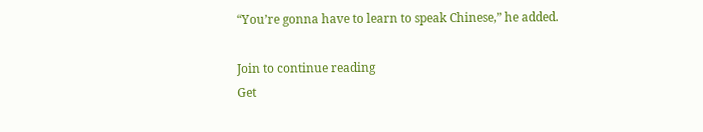“You’re gonna have to learn to speak Chinese,” he added.

Join to continue reading
Get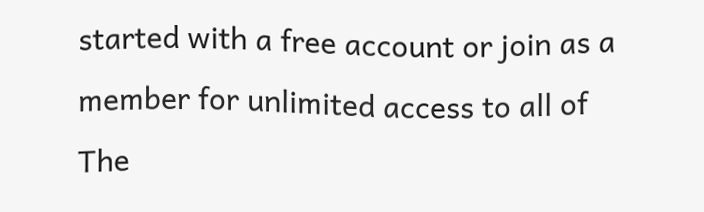started with a free account or join as a member for unlimited access to all of The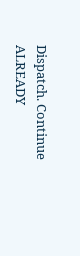Dispatch. Continue ALREADY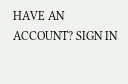HAVE AN ACCOUNT? SIGN IN